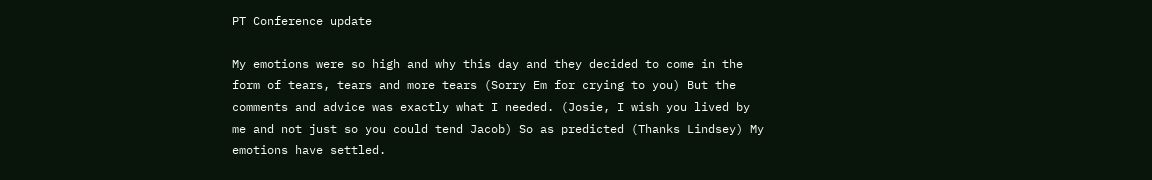PT Conference update

My emotions were so high and why this day and they decided to come in the form of tears, tears and more tears (Sorry Em for crying to you) But the comments and advice was exactly what I needed. (Josie, I wish you lived by me and not just so you could tend Jacob) So as predicted (Thanks Lindsey) My emotions have settled.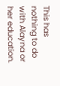This has nothing to do with Alayna or her education.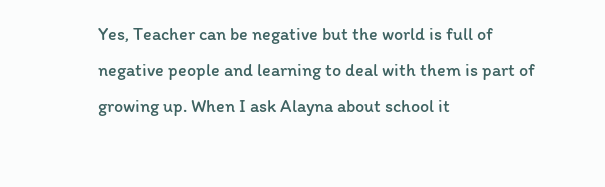Yes, Teacher can be negative but the world is full of negative people and learning to deal with them is part of growing up. When I ask Alayna about school it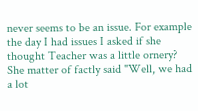never seems to be an issue. For example the day I had issues I asked if she thought Teacher was a little ornery? She matter of factly said "Well, we had a lot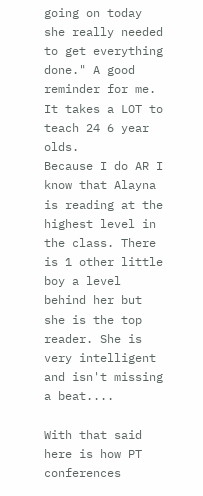going on today she really needed to get everything done." A good reminder for me. It takes a LOT to teach 24 6 year olds.
Because I do AR I know that Alayna is reading at the highest level in the class. There is 1 other little boy a level behind her but she is the top reader. She is very intelligent and isn't missing a beat....

With that said here is how PT conferences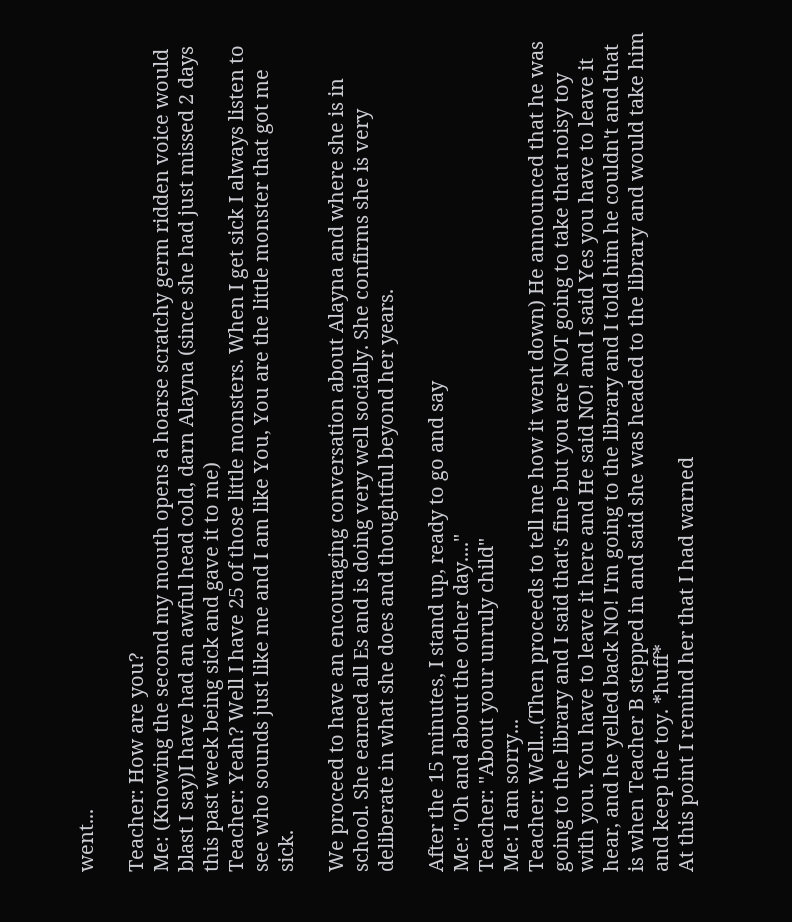went...

Teacher: How are you?
Me: (Knowing the second my mouth opens a hoarse scratchy germ ridden voice would blast I say)I have had an awful head cold, darn Alayna (since she had just missed 2 days this past week being sick and gave it to me)
Teacher: Yeah? Well I have 25 of those little monsters. When I get sick I always listen to see who sounds just like me and I am like You, You are the little monster that got me sick.

We proceed to have an encouraging conversation about Alayna and where she is in school. She earned all Es and is doing very well socially. She confirms she is very deliberate in what she does and thoughtful beyond her years.

After the 15 minutes, I stand up, ready to go and say
Me: "Oh and about the other day...."
Teacher: "About your unruly child"
Me: I am sorry...
Teacher: Well...(Then proceeds to tell me how it went down) He announced that he was going to the library and I said that's fine but you are NOT going to take that noisy toy with you. You have to leave it here and He said NO! and I said Yes you have to leave it hear, and he yelled back NO! I'm going to the library and I told him he couldn't and that is when Teacher B stepped in and said she was headed to the library and would take him and keep the toy. *huff*
At this point I remind her that I had warned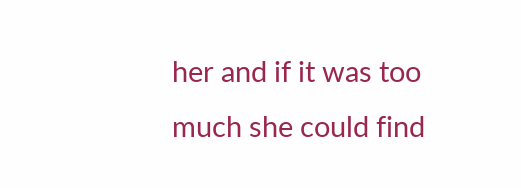her and if it was too much she could find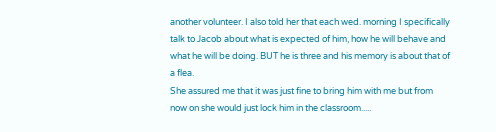another volunteer. I also told her that each wed. morning I specifically talk to Jacob about what is expected of him, how he will behave and what he will be doing. BUT he is three and his memory is about that of a flea.
She assured me that it was just fine to bring him with me but from now on she would just lock him in the classroom.....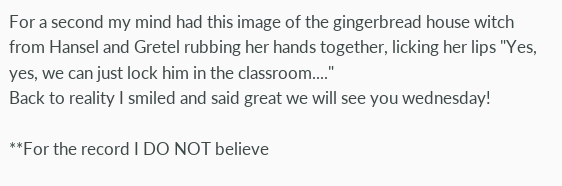For a second my mind had this image of the gingerbread house witch from Hansel and Gretel rubbing her hands together, licking her lips "Yes, yes, we can just lock him in the classroom...."
Back to reality I smiled and said great we will see you wednesday!

**For the record I DO NOT believe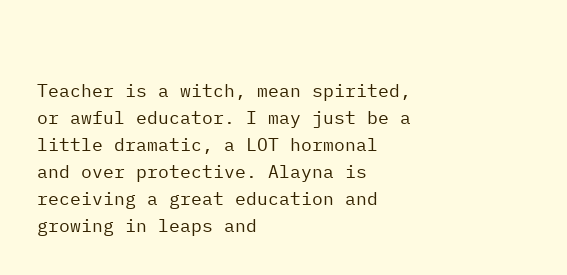Teacher is a witch, mean spirited, or awful educator. I may just be a little dramatic, a LOT hormonal and over protective. Alayna is receiving a great education and growing in leaps and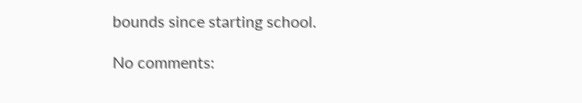bounds since starting school.

No comments: